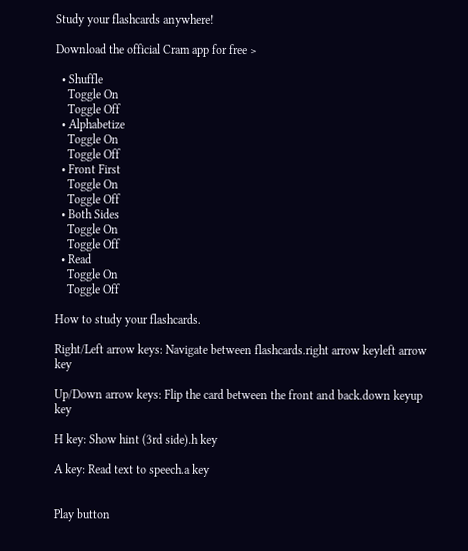Study your flashcards anywhere!

Download the official Cram app for free >

  • Shuffle
    Toggle On
    Toggle Off
  • Alphabetize
    Toggle On
    Toggle Off
  • Front First
    Toggle On
    Toggle Off
  • Both Sides
    Toggle On
    Toggle Off
  • Read
    Toggle On
    Toggle Off

How to study your flashcards.

Right/Left arrow keys: Navigate between flashcards.right arrow keyleft arrow key

Up/Down arrow keys: Flip the card between the front and back.down keyup key

H key: Show hint (3rd side).h key

A key: Read text to speech.a key


Play button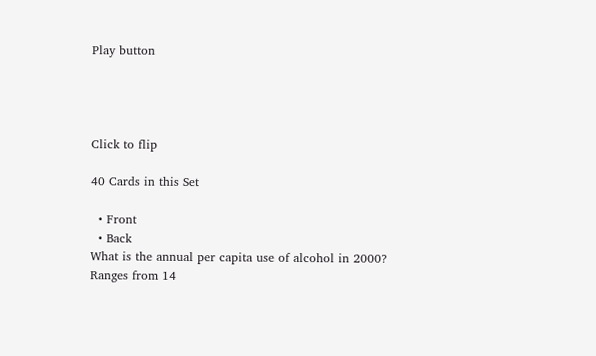Play button




Click to flip

40 Cards in this Set

  • Front
  • Back
What is the annual per capita use of alcohol in 2000?
Ranges from 14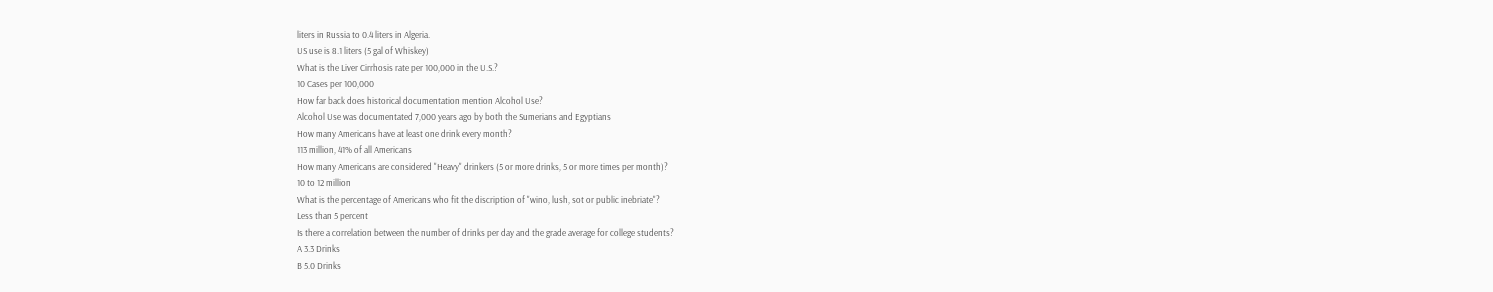liters in Russia to 0.4 liters in Algeria.
US use is 8.1 liters (5 gal of Whiskey)
What is the Liver Cirrhosis rate per 100,000 in the U.S.?
10 Cases per 100,000
How far back does historical documentation mention Alcohol Use?
Alcohol Use was documentated 7,000 years ago by both the Sumerians and Egyptians
How many Americans have at least one drink every month?
113 million, 41% of all Americans
How many Americans are considered "Heavy" drinkers (5 or more drinks, 5 or more times per month)?
10 to 12 million
What is the percentage of Americans who fit the discription of "wino, lush, sot or public inebriate"?
Less than 5 percent
Is there a correlation between the number of drinks per day and the grade average for college students?
A 3.3 Drinks
B 5.0 Drinks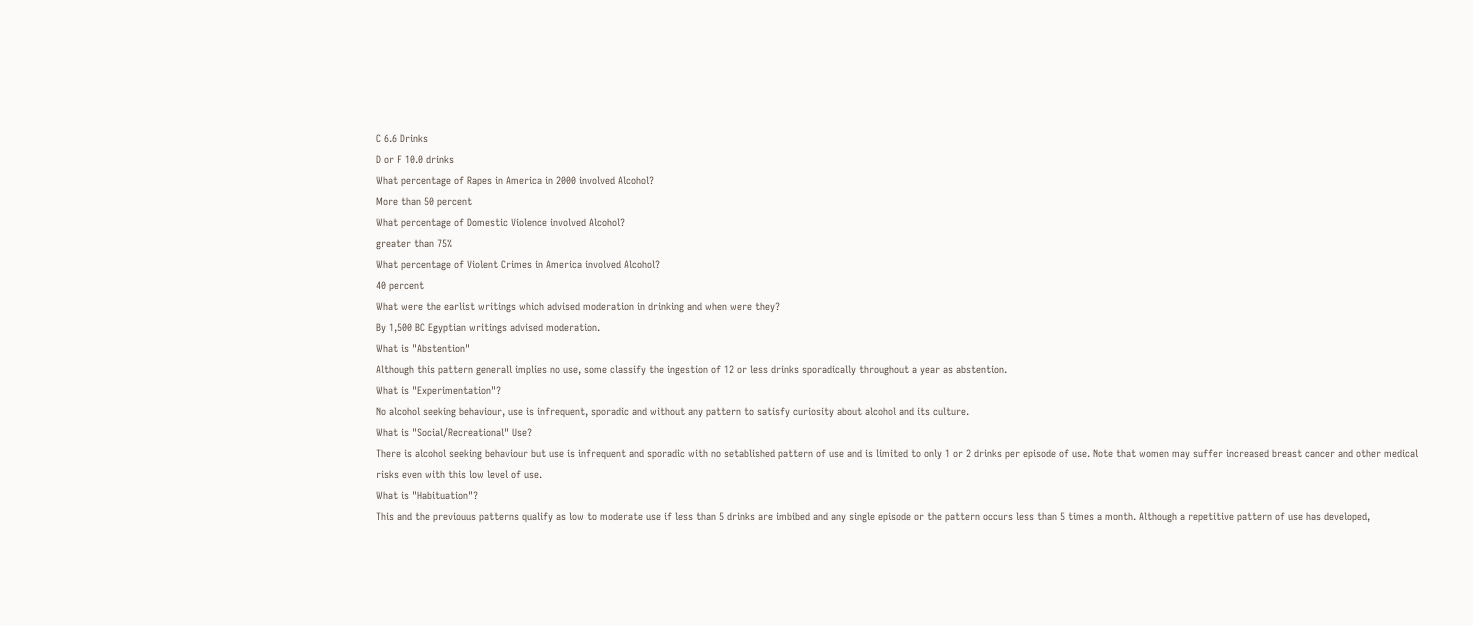C 6.6 Drinks
D or F 10.0 drinks
What percentage of Rapes in America in 2000 involved Alcohol?
More than 50 percent
What percentage of Domestic Violence involved Alcohol?
greater than 75%
What percentage of Violent Crimes in America involved Alcohol?
40 percent
What were the earlist writings which advised moderation in drinking and when were they?
By 1,500 BC Egyptian writings advised moderation.
What is "Abstention"
Although this pattern generall implies no use, some classify the ingestion of 12 or less drinks sporadically throughout a year as abstention.
What is "Experimentation"?
No alcohol seeking behaviour, use is infrequent, sporadic and without any pattern to satisfy curiosity about alcohol and its culture.
What is "Social/Recreational" Use?
There is alcohol seeking behaviour but use is infrequent and sporadic with no setablished pattern of use and is limited to only 1 or 2 drinks per episode of use. Note that women may suffer increased breast cancer and other medical risks even with this low level of use.
What is "Habituation"?
This and the previouus patterns qualify as low to moderate use if less than 5 drinks are imbibed and any single episode or the pattern occurs less than 5 times a month. Although a repetitive pattern of use has developed,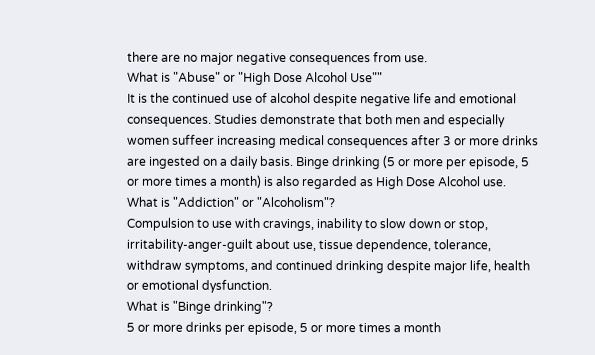there are no major negative consequences from use.
What is "Abuse" or "High Dose Alcohol Use""
It is the continued use of alcohol despite negative life and emotional consequences. Studies demonstrate that both men and especially women suffeer increasing medical consequences after 3 or more drinks are ingested on a daily basis. Binge drinking (5 or more per episode, 5 or more times a month) is also regarded as High Dose Alcohol use.
What is "Addiction" or "Alcoholism"?
Compulsion to use with cravings, inability to slow down or stop, irritability-anger-guilt about use, tissue dependence, tolerance, withdraw symptoms, and continued drinking despite major life, health or emotional dysfunction.
What is "Binge drinking"?
5 or more drinks per episode, 5 or more times a month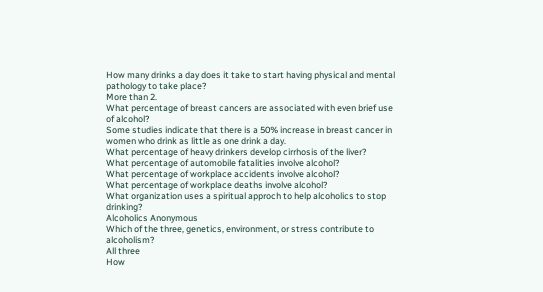How many drinks a day does it take to start having physical and mental pathology to take place?
More than 2.
What percentage of breast cancers are associated with even brief use of alcohol?
Some studies indicate that there is a 50% increase in breast cancer in women who drink as little as one drink a day.
What percentage of heavy drinkers develop cirrhosis of the liver?
What percentage of automobile fatalities involve alcohol?
What percentage of workplace accidents involve alcohol?
What percentage of workplace deaths involve alcohol?
What organization uses a spiritual approch to help alcoholics to stop drinking?
Alcoholics Anonymous
Which of the three, genetics, environment, or stress contribute to alcoholism?
All three
How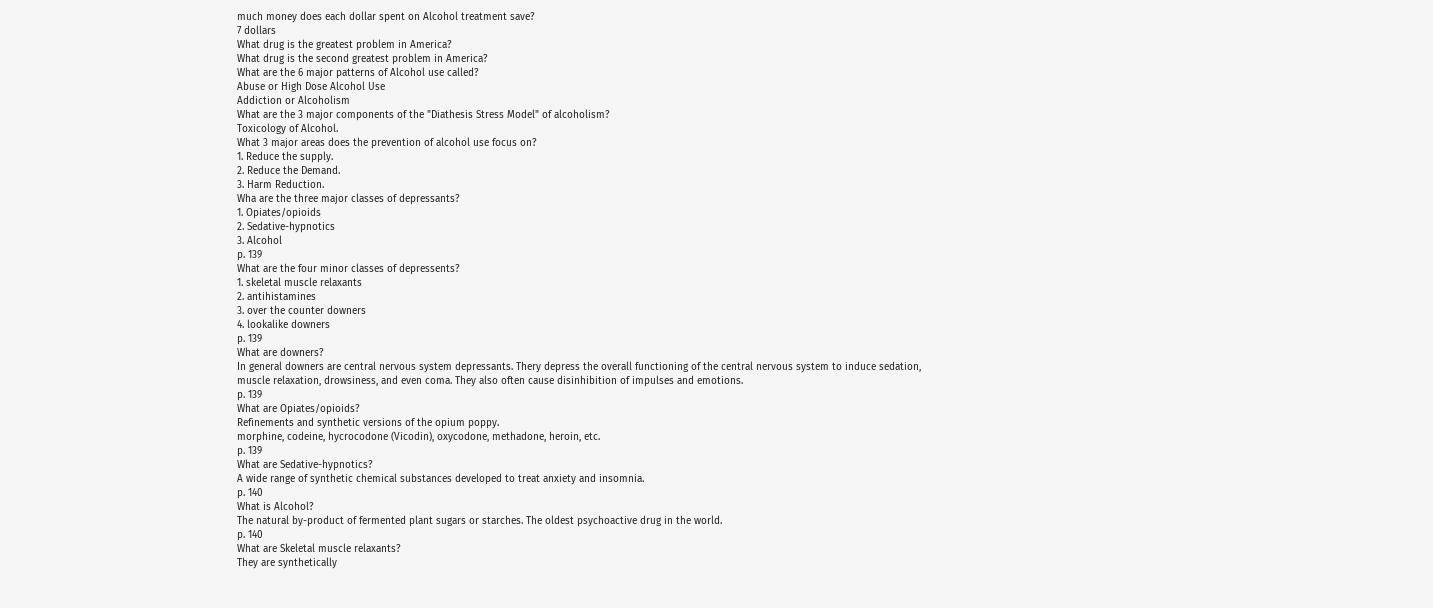much money does each dollar spent on Alcohol treatment save?
7 dollars
What drug is the greatest problem in America?
What drug is the second greatest problem in America?
What are the 6 major patterns of Alcohol use called?
Abuse or High Dose Alcohol Use
Addiction or Alcoholism
What are the 3 major components of the "Diathesis Stress Model" of alcoholism?
Toxicology of Alcohol.
What 3 major areas does the prevention of alcohol use focus on?
1. Reduce the supply.
2. Reduce the Demand.
3. Harm Reduction.
Wha are the three major classes of depressants?
1. Opiates/opioids
2. Sedative-hypnotics
3. Alcohol
p. 139
What are the four minor classes of depressents?
1. skeletal muscle relaxants
2. antihistamines
3. over the counter downers
4. lookalike downers
p. 139
What are downers?
In general downers are central nervous system depressants. Thery depress the overall functioning of the central nervous system to induce sedation, muscle relaxation, drowsiness, and even coma. They also often cause disinhibition of impulses and emotions.
p. 139
What are Opiates/opioids?
Refinements and synthetic versions of the opium poppy.
morphine, codeine, hycrocodone (Vicodin), oxycodone, methadone, heroin, etc.
p. 139
What are Sedative-hypnotics?
A wide range of synthetic chemical substances developed to treat anxiety and insomnia.
p. 140
What is Alcohol?
The natural by-product of fermented plant sugars or starches. The oldest psychoactive drug in the world.
p. 140
What are Skeletal muscle relaxants?
They are synthetically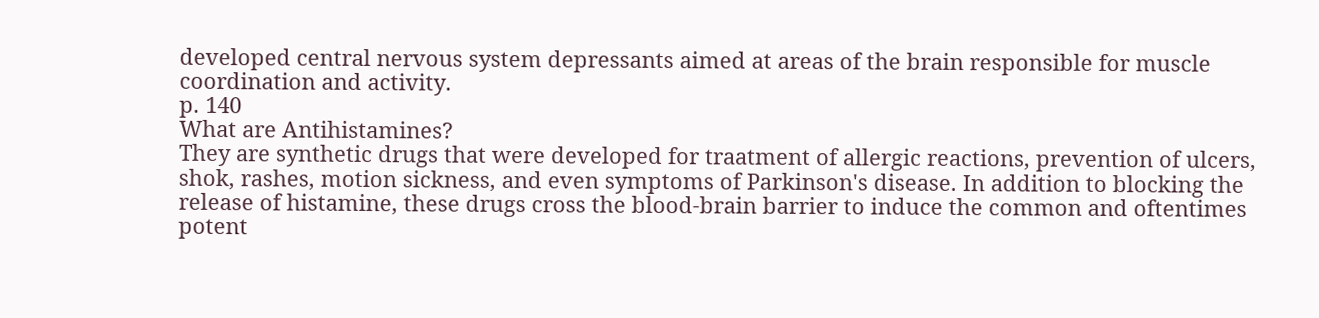developed central nervous system depressants aimed at areas of the brain responsible for muscle coordination and activity.
p. 140
What are Antihistamines?
They are synthetic drugs that were developed for traatment of allergic reactions, prevention of ulcers, shok, rashes, motion sickness, and even symptoms of Parkinson's disease. In addition to blocking the release of histamine, these drugs cross the blood-brain barrier to induce the common and oftentimes potent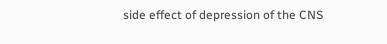side effect of depression of the CNS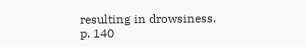resulting in drowsiness.
p. 140